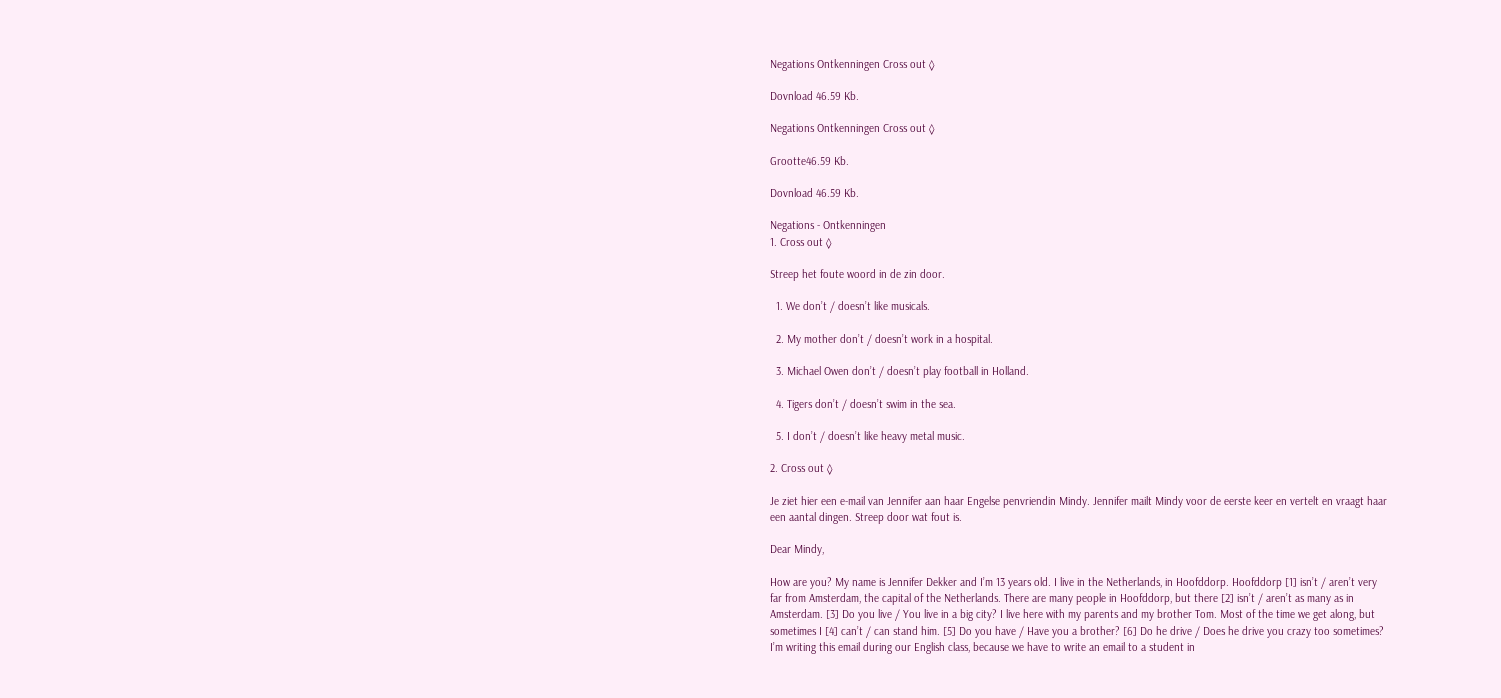Negations Ontkenningen Cross out ◊

Dovnload 46.59 Kb.

Negations Ontkenningen Cross out ◊

Grootte46.59 Kb.

Dovnload 46.59 Kb.

Negations - Ontkenningen
1. Cross out ◊

Streep het foute woord in de zin door.

  1. We don’t / doesn’t like musicals.

  2. My mother don’t / doesn’t work in a hospital.

  3. Michael Owen don’t / doesn’t play football in Holland.

  4. Tigers don’t / doesn’t swim in the sea.

  5. I don’t / doesn’t like heavy metal music.

2. Cross out ◊

Je ziet hier een e-mail van Jennifer aan haar Engelse penvriendin Mindy. Jennifer mailt Mindy voor de eerste keer en vertelt en vraagt haar een aantal dingen. Streep door wat fout is.

Dear Mindy,

How are you? My name is Jennifer Dekker and I’m 13 years old. I live in the Netherlands, in Hoofddorp. Hoofddorp [1] isn’t / aren’t very far from Amsterdam, the capital of the Netherlands. There are many people in Hoofddorp, but there [2] isn’t / aren’t as many as in Amsterdam. [3] Do you live / You live in a big city? I live here with my parents and my brother Tom. Most of the time we get along, but sometimes I [4] can’t / can stand him. [5] Do you have / Have you a brother? [6] Do he drive / Does he drive you crazy too sometimes? I’m writing this email during our English class, because we have to write an email to a student in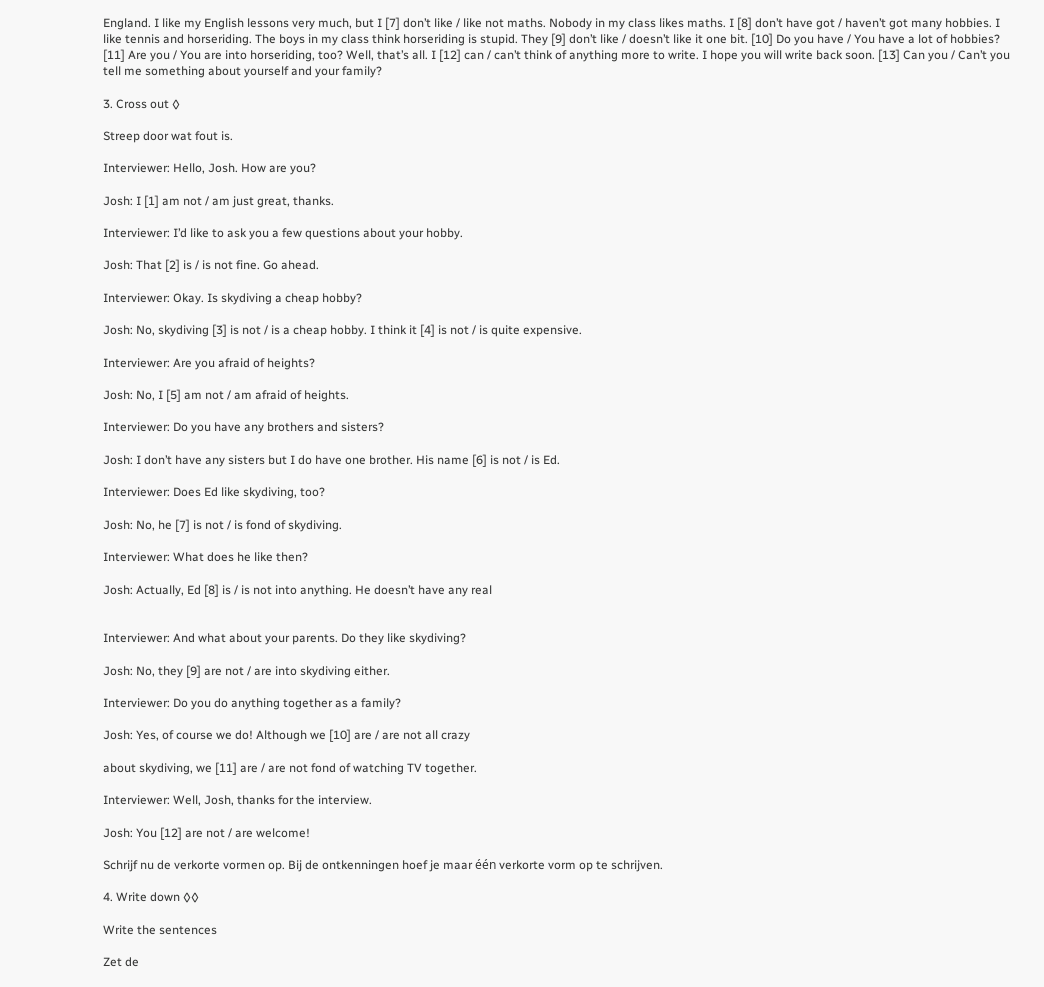England. I like my English lessons very much, but I [7] don’t like / like not maths. Nobody in my class likes maths. I [8] don’t have got / haven’t got many hobbies. I like tennis and horseriding. The boys in my class think horseriding is stupid. They [9] don’t like / doesn’t like it one bit. [10] Do you have / You have a lot of hobbies? [11] Are you / You are into horseriding, too? Well, that’s all. I [12] can / can’t think of anything more to write. I hope you will write back soon. [13] Can you / Can’t you tell me something about yourself and your family?

3. Cross out ◊

Streep door wat fout is.

Interviewer: Hello, Josh. How are you?

Josh: I [1] am not / am just great, thanks.

Interviewer: I’d like to ask you a few questions about your hobby.

Josh: That [2] is / is not fine. Go ahead.

Interviewer: Okay. Is skydiving a cheap hobby?

Josh: No, skydiving [3] is not / is a cheap hobby. I think it [4] is not / is quite expensive.

Interviewer: Are you afraid of heights?

Josh: No, I [5] am not / am afraid of heights.

Interviewer: Do you have any brothers and sisters?

Josh: I don’t have any sisters but I do have one brother. His name [6] is not / is Ed.

Interviewer: Does Ed like skydiving, too?

Josh: No, he [7] is not / is fond of skydiving.

Interviewer: What does he like then?

Josh: Actually, Ed [8] is / is not into anything. He doesn’t have any real


Interviewer: And what about your parents. Do they like skydiving?

Josh: No, they [9] are not / are into skydiving either.

Interviewer: Do you do anything together as a family?

Josh: Yes, of course we do! Although we [10] are / are not all crazy

about skydiving, we [11] are / are not fond of watching TV together.

Interviewer: Well, Josh, thanks for the interview.

Josh: You [12] are not / are welcome!

Schrijf nu de verkorte vormen op. Bij de ontkenningen hoef je maar één verkorte vorm op te schrijven.

4. Write down ◊◊

Write the sentences

Zet de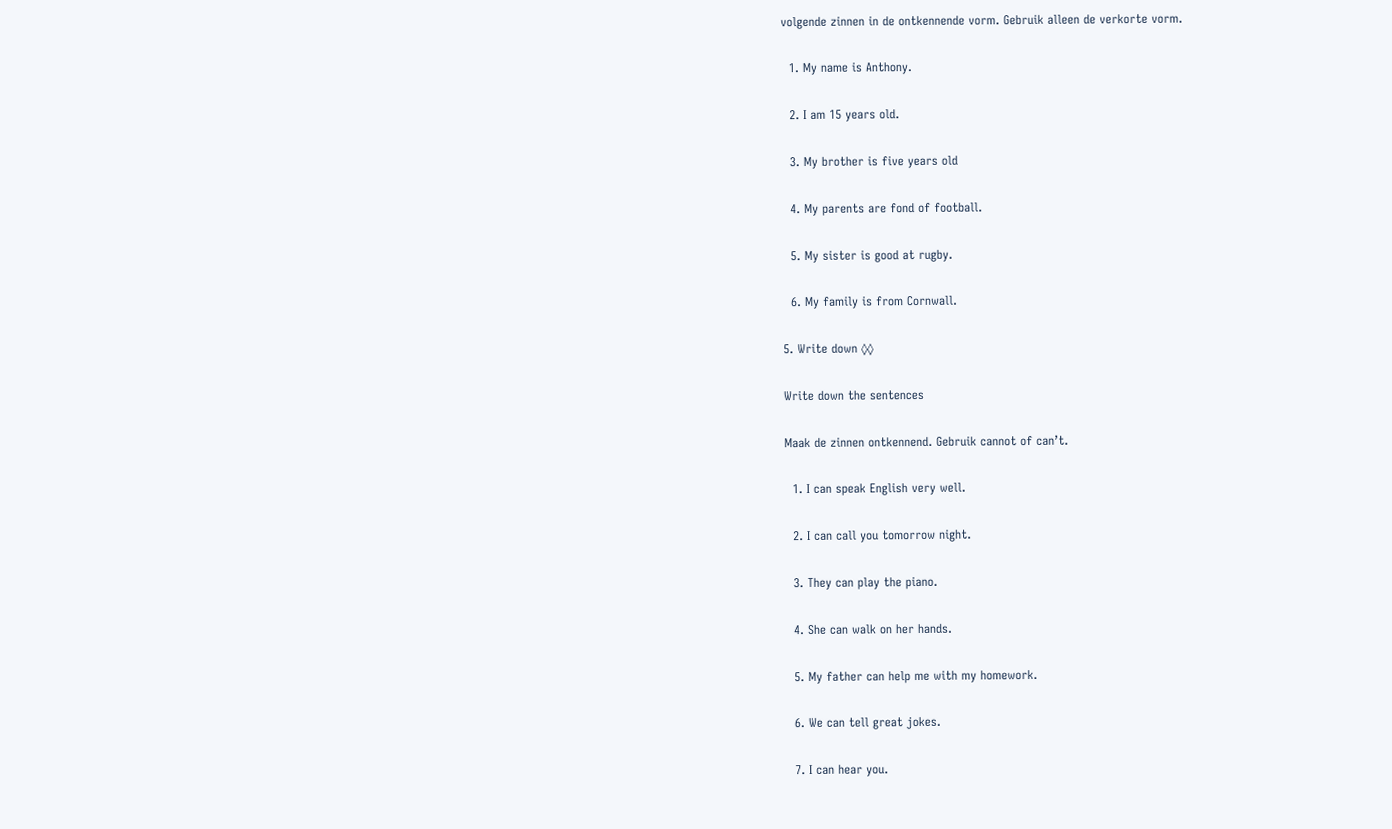volgende zinnen in de ontkennende vorm. Gebruik alleen de verkorte vorm.

  1. My name is Anthony.

  2. I am 15 years old.

  3. My brother is five years old

  4. My parents are fond of football.

  5. My sister is good at rugby.

  6. My family is from Cornwall.

5. Write down ◊◊

Write down the sentences

Maak de zinnen ontkennend. Gebruik cannot of can’t.

  1. I can speak English very well.

  2. I can call you tomorrow night.

  3. They can play the piano.

  4. She can walk on her hands.

  5. My father can help me with my homework.

  6. We can tell great jokes.

  7. I can hear you.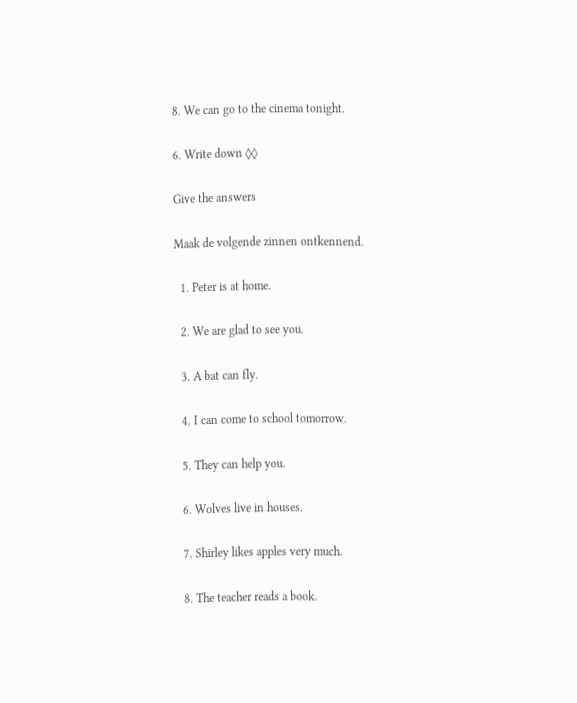8. We can go to the cinema tonight.

6. Write down ◊◊

Give the answers

Maak de volgende zinnen ontkennend.

  1. Peter is at home.

  2. We are glad to see you.

  3. A bat can fly.

  4. I can come to school tomorrow.

  5. They can help you.

  6. Wolves live in houses.

  7. Shirley likes apples very much.

  8. The teacher reads a book.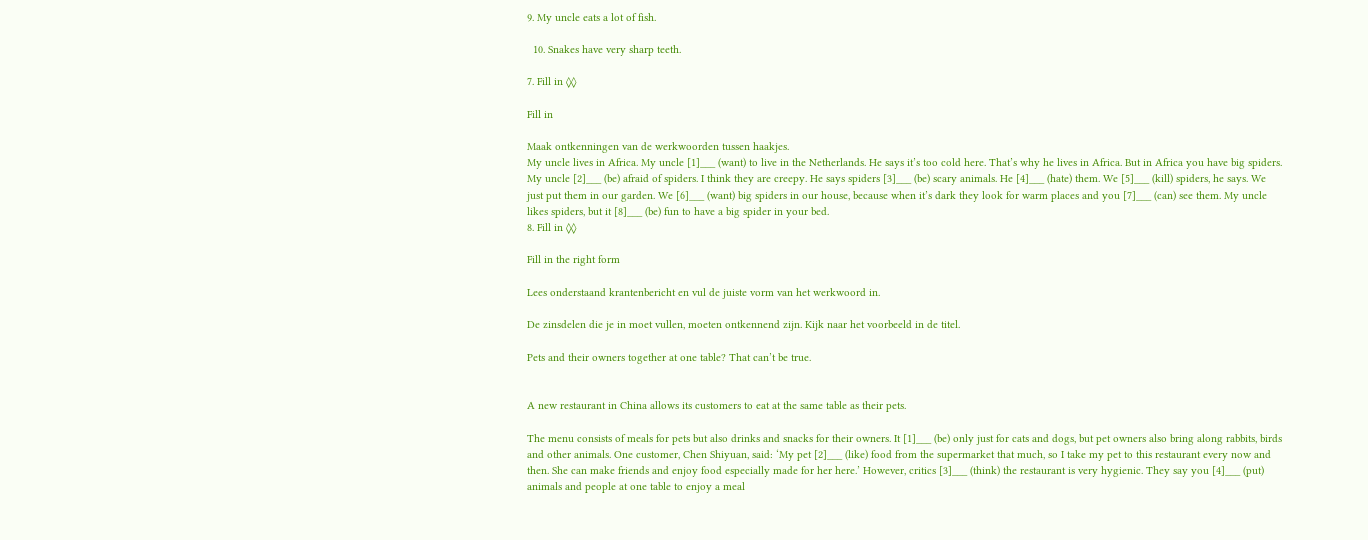9. My uncle eats a lot of fish.

  10. Snakes have very sharp teeth.

7. Fill in ◊◊

Fill in

Maak ontkenningen van de werkwoorden tussen haakjes.
My uncle lives in Africa. My uncle [1]___ (want) to live in the Netherlands. He says it’s too cold here. That’s why he lives in Africa. But in Africa you have big spiders. My uncle [2]___ (be) afraid of spiders. I think they are creepy. He says spiders [3]___ (be) scary animals. He [4]___ (hate) them. We [5]___ (kill) spiders, he says. We just put them in our garden. We [6]___ (want) big spiders in our house, because when it’s dark they look for warm places and you [7]___ (can) see them. My uncle likes spiders, but it [8]___ (be) fun to have a big spider in your bed.
8. Fill in ◊◊

Fill in the right form

Lees onderstaand krantenbericht en vul de juiste vorm van het werkwoord in.

De zinsdelen die je in moet vullen, moeten ontkennend zijn. Kijk naar het voorbeeld in de titel.

Pets and their owners together at one table? That can’t be true.


A new restaurant in China allows its customers to eat at the same table as their pets.

The menu consists of meals for pets but also drinks and snacks for their owners. It [1]___ (be) only just for cats and dogs, but pet owners also bring along rabbits, birds and other animals. One customer, Chen Shiyuan, said: ‘My pet [2]___ (like) food from the supermarket that much, so I take my pet to this restaurant every now and then. She can make friends and enjoy food especially made for her here.’ However, critics [3]___ (think) the restaurant is very hygienic. They say you [4]___ (put) animals and people at one table to enjoy a meal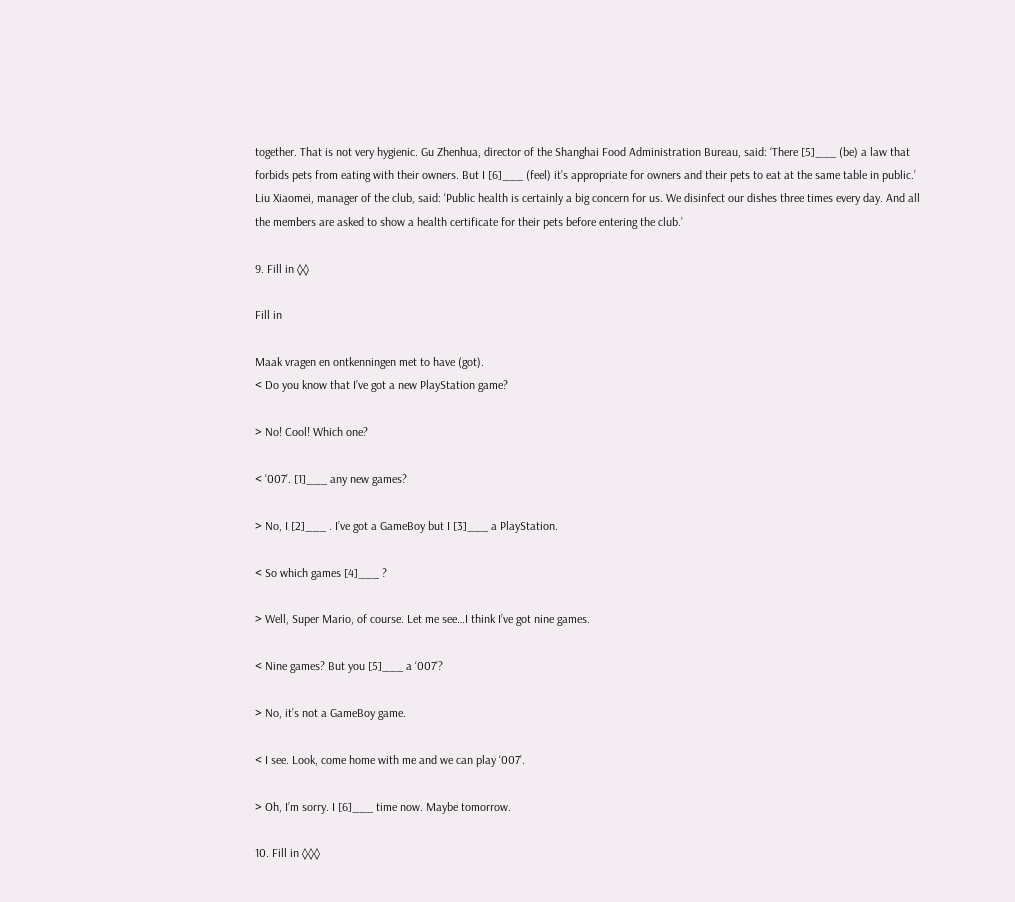together. That is not very hygienic. Gu Zhenhua, director of the Shanghai Food Administration Bureau, said: ‘There [5]___ (be) a law that forbids pets from eating with their owners. But I [6]___ (feel) it’s appropriate for owners and their pets to eat at the same table in public.’ Liu Xiaomei, manager of the club, said: ‘Public health is certainly a big concern for us. We disinfect our dishes three times every day. And all the members are asked to show a health certificate for their pets before entering the club.’

9. Fill in ◊◊

Fill in

Maak vragen en ontkenningen met to have (got).
< Do you know that I’ve got a new PlayStation game?

> No! Cool! Which one?

< ‘007’. [1]___ any new games?

> No, I [2]___ . I’ve got a GameBoy but I [3]___ a PlayStation.

< So which games [4]___ ?

> Well, Super Mario, of course. Let me see…I think I’ve got nine games.

< Nine games? But you [5]___ a ‘007’?

> No, it’s not a GameBoy game.

< I see. Look, come home with me and we can play ‘007’.

> Oh, I’m sorry. I [6]___ time now. Maybe tomorrow.

10. Fill in ◊◊◊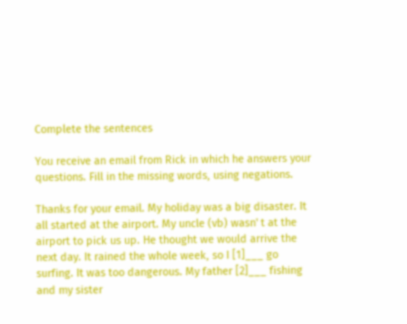Complete the sentences

You receive an email from Rick in which he answers your questions. Fill in the missing words, using negations.

Thanks for your email. My holiday was a big disaster. It all started at the airport. My uncle (vb) wasn' t at the airport to pick us up. He thought we would arrive the next day. It rained the whole week, so I [1]___ go surfing. It was too dangerous. My father [2]___ fishing and my sister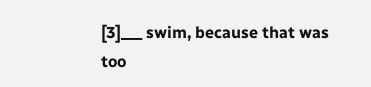[3]___ swim, because that was too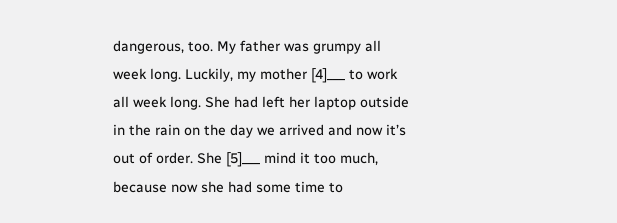dangerous, too. My father was grumpy all week long. Luckily, my mother [4]___ to work all week long. She had left her laptop outside in the rain on the day we arrived and now it’s out of order. She [5]___ mind it too much, because now she had some time to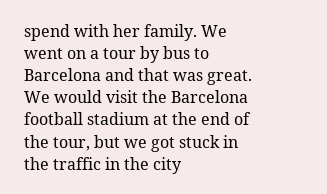spend with her family. We went on a tour by bus to Barcelona and that was great. We would visit the Barcelona football stadium at the end of the tour, but we got stuck in the traffic in the city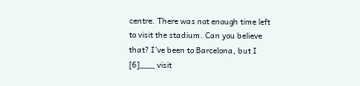centre. There was not enough time left to visit the stadium. Can you believe that? I’ve been to Barcelona, but I [6]___ visit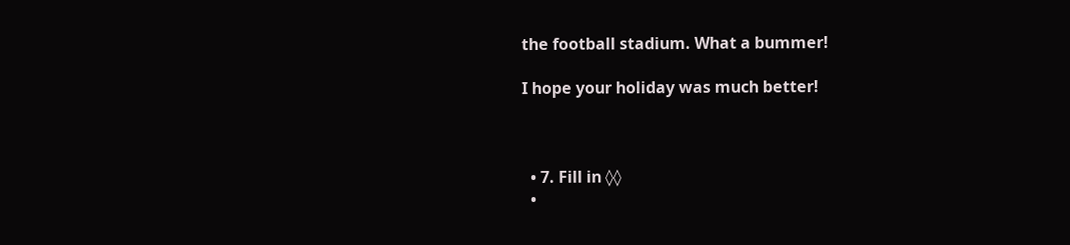the football stadium. What a bummer!

I hope your holiday was much better!



  • 7. Fill in ◊◊
  •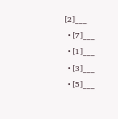[2]___
  • [7]___
  • [1]___
  • [3]___
  • [5]___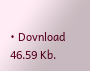• Dovnload 46.59 Kb.